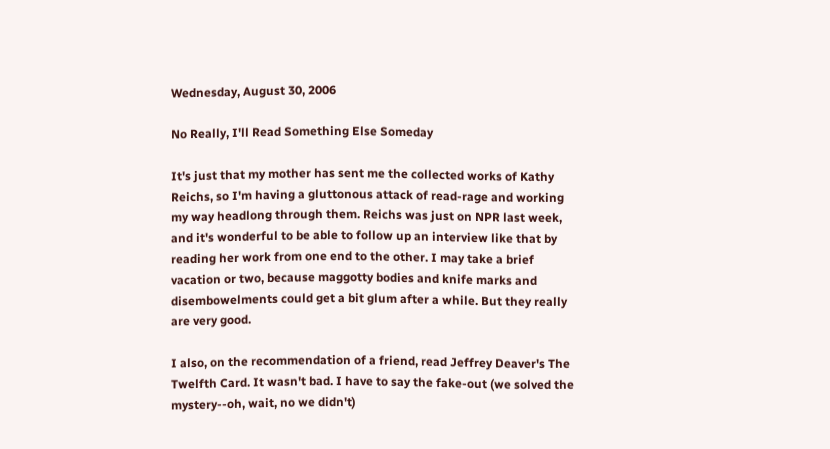Wednesday, August 30, 2006

No Really, I'll Read Something Else Someday

It's just that my mother has sent me the collected works of Kathy Reichs, so I'm having a gluttonous attack of read-rage and working my way headlong through them. Reichs was just on NPR last week, and it's wonderful to be able to follow up an interview like that by reading her work from one end to the other. I may take a brief vacation or two, because maggotty bodies and knife marks and disembowelments could get a bit glum after a while. But they really are very good.

I also, on the recommendation of a friend, read Jeffrey Deaver's The Twelfth Card. It wasn't bad. I have to say the fake-out (we solved the mystery--oh, wait, no we didn't)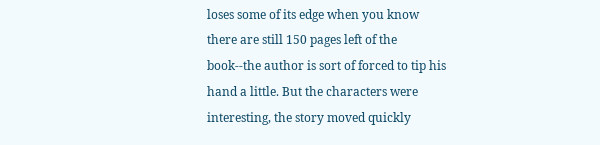loses some of its edge when you know there are still 150 pages left of the book--the author is sort of forced to tip his hand a little. But the characters were interesting, the story moved quickly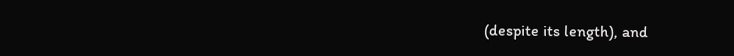(despite its length), and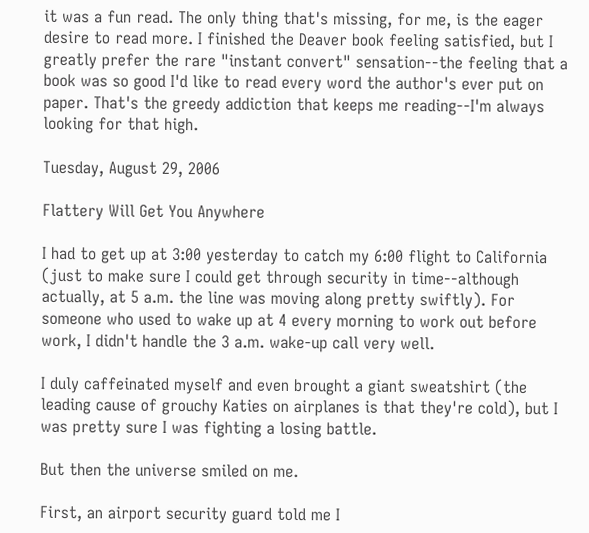it was a fun read. The only thing that's missing, for me, is the eager desire to read more. I finished the Deaver book feeling satisfied, but I greatly prefer the rare "instant convert" sensation--the feeling that a book was so good I'd like to read every word the author's ever put on paper. That's the greedy addiction that keeps me reading--I'm always looking for that high.

Tuesday, August 29, 2006

Flattery Will Get You Anywhere

I had to get up at 3:00 yesterday to catch my 6:00 flight to California (just to make sure I could get through security in time--although actually, at 5 a.m. the line was moving along pretty swiftly). For someone who used to wake up at 4 every morning to work out before work, I didn't handle the 3 a.m. wake-up call very well.

I duly caffeinated myself and even brought a giant sweatshirt (the leading cause of grouchy Katies on airplanes is that they're cold), but I was pretty sure I was fighting a losing battle.

But then the universe smiled on me.

First, an airport security guard told me I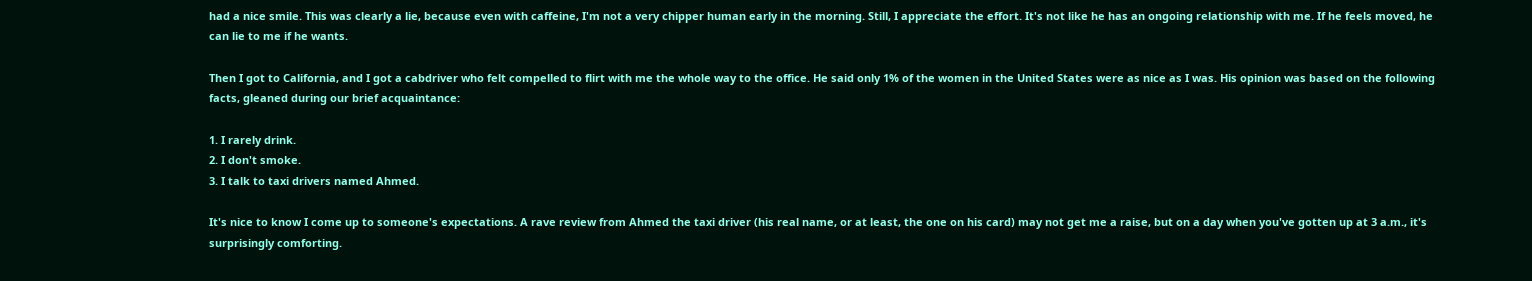had a nice smile. This was clearly a lie, because even with caffeine, I'm not a very chipper human early in the morning. Still, I appreciate the effort. It's not like he has an ongoing relationship with me. If he feels moved, he can lie to me if he wants.

Then I got to California, and I got a cabdriver who felt compelled to flirt with me the whole way to the office. He said only 1% of the women in the United States were as nice as I was. His opinion was based on the following facts, gleaned during our brief acquaintance:

1. I rarely drink.
2. I don't smoke.
3. I talk to taxi drivers named Ahmed.

It's nice to know I come up to someone's expectations. A rave review from Ahmed the taxi driver (his real name, or at least, the one on his card) may not get me a raise, but on a day when you've gotten up at 3 a.m., it's surprisingly comforting.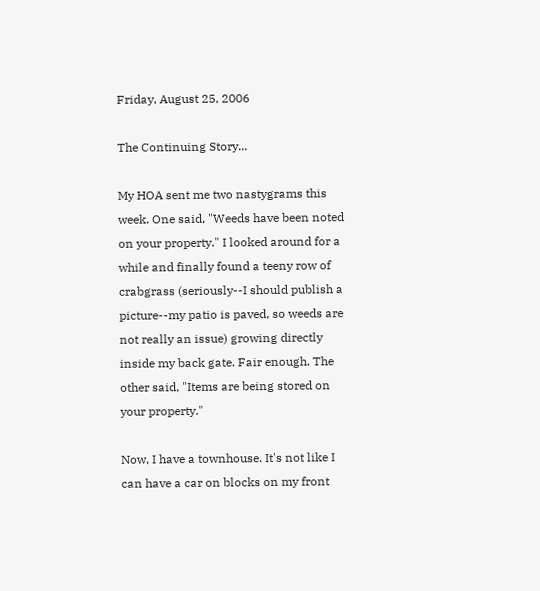Friday, August 25, 2006

The Continuing Story...

My HOA sent me two nastygrams this week. One said, "Weeds have been noted on your property." I looked around for a while and finally found a teeny row of crabgrass (seriously--I should publish a picture--my patio is paved, so weeds are not really an issue) growing directly inside my back gate. Fair enough. The other said, "Items are being stored on your property."

Now, I have a townhouse. It's not like I can have a car on blocks on my front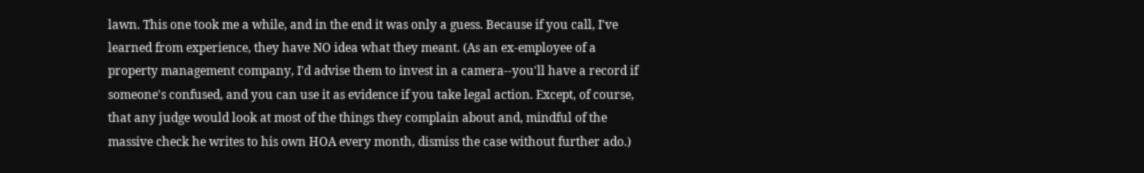lawn. This one took me a while, and in the end it was only a guess. Because if you call, I've learned from experience, they have NO idea what they meant. (As an ex-employee of a property management company, I'd advise them to invest in a camera--you'll have a record if someone's confused, and you can use it as evidence if you take legal action. Except, of course, that any judge would look at most of the things they complain about and, mindful of the massive check he writes to his own HOA every month, dismiss the case without further ado.)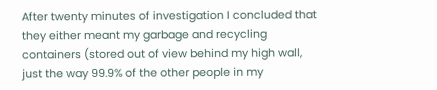After twenty minutes of investigation I concluded that they either meant my garbage and recycling containers (stored out of view behind my high wall, just the way 99.9% of the other people in my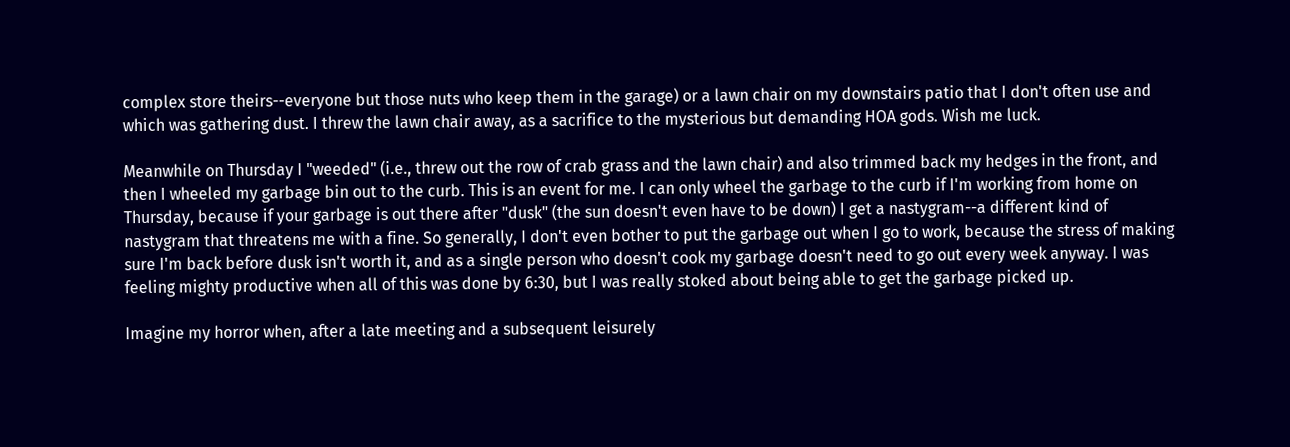complex store theirs--everyone but those nuts who keep them in the garage) or a lawn chair on my downstairs patio that I don't often use and which was gathering dust. I threw the lawn chair away, as a sacrifice to the mysterious but demanding HOA gods. Wish me luck.

Meanwhile on Thursday I "weeded" (i.e., threw out the row of crab grass and the lawn chair) and also trimmed back my hedges in the front, and then I wheeled my garbage bin out to the curb. This is an event for me. I can only wheel the garbage to the curb if I'm working from home on Thursday, because if your garbage is out there after "dusk" (the sun doesn't even have to be down) I get a nastygram--a different kind of nastygram that threatens me with a fine. So generally, I don't even bother to put the garbage out when I go to work, because the stress of making sure I'm back before dusk isn't worth it, and as a single person who doesn't cook my garbage doesn't need to go out every week anyway. I was feeling mighty productive when all of this was done by 6:30, but I was really stoked about being able to get the garbage picked up.

Imagine my horror when, after a late meeting and a subsequent leisurely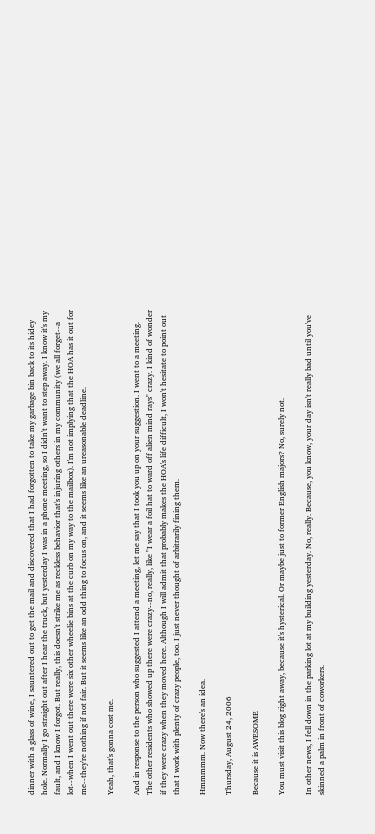dinner with a glass of wine, I sauntered out to get the mail and discovered that I had forgotten to take my garbage bin back to its hidey hole. Normally I go straight out after I hear the truck, but yesterday I was in a phone meeting, so I didn't want to step away. I know it's my fault, and I know I forgot. But really, this doesn't strike me as reckless behavior that's injuring others in my community (we all forget--a lot--when I went out there were six other wheelie bins at the curb on my way to the mailbox). I'm not implying that the HOA has it out for me--they're nothing if not fair. But it seems like an odd thing to focus on, and it seems like an ureasonable deadline.

Yeah, that's gonna cost me.

And in response to the person who suggested I attend a meeting, let me say that I took you up on your suggestion. I went to a meeting. The other residents who showed up there were crazy--no, really, like "I wear a foil hat to ward off alien mind rays" crazy. I kind of wonder if they were crazy when they moved here. Although I will admit that probably makes the HOA's life difficult, I won't hesitate to point out that I work with plenty of crazy people, too. I just never thought of arbitrarily fining them.

Hmmmmm. Now there's an idea.

Thursday, August 24, 2006

Because it is AWESOME

You must visit this blog right away, because it's hysterical. Or maybe just to former English majors? No, surely not.

In other news, I fell down in the parking lot at my building yesterday. No, really. Because, you know, your day isn't really bad until you've skinned a palm in front of coworkers.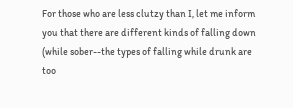For those who are less clutzy than I, let me inform you that there are different kinds of falling down (while sober--the types of falling while drunk are too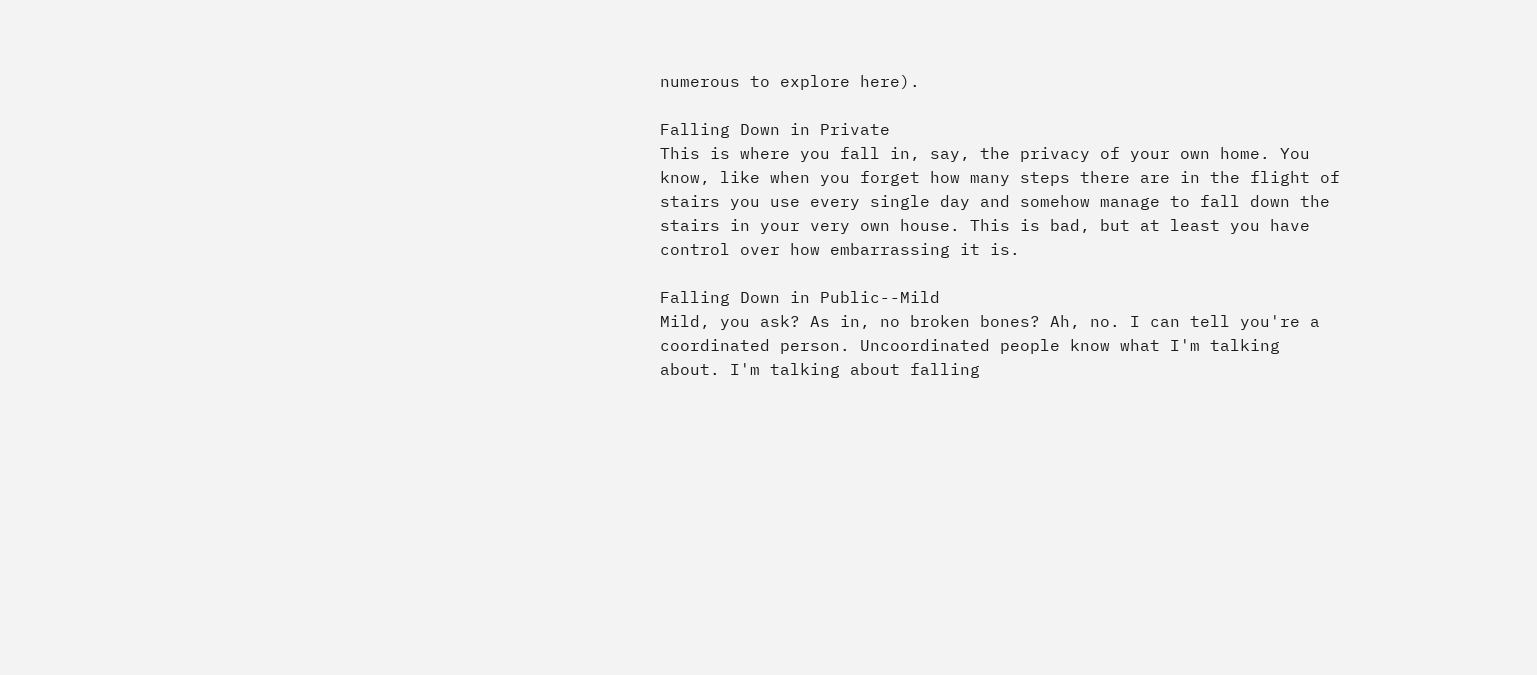numerous to explore here).

Falling Down in Private
This is where you fall in, say, the privacy of your own home. You know, like when you forget how many steps there are in the flight of stairs you use every single day and somehow manage to fall down the stairs in your very own house. This is bad, but at least you have control over how embarrassing it is.

Falling Down in Public--Mild
Mild, you ask? As in, no broken bones? Ah, no. I can tell you're a coordinated person. Uncoordinated people know what I'm talking about. I'm talking about falling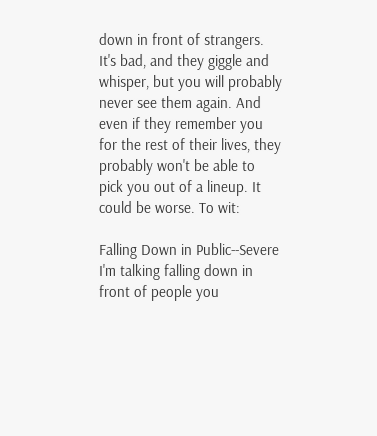down in front of strangers. It's bad, and they giggle and whisper, but you will probably never see them again. And even if they remember you for the rest of their lives, they probably won't be able to pick you out of a lineup. It could be worse. To wit:

Falling Down in Public--Severe
I'm talking falling down in front of people you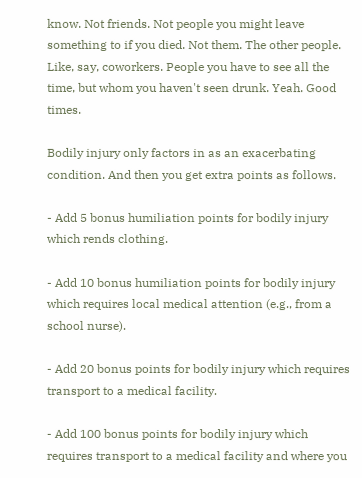know. Not friends. Not people you might leave something to if you died. Not them. The other people. Like, say, coworkers. People you have to see all the time, but whom you haven't seen drunk. Yeah. Good times.

Bodily injury only factors in as an exacerbating condition. And then you get extra points as follows.

- Add 5 bonus humiliation points for bodily injury which rends clothing.

- Add 10 bonus humiliation points for bodily injury which requires local medical attention (e.g., from a school nurse).

- Add 20 bonus points for bodily injury which requires transport to a medical facility.

- Add 100 bonus points for bodily injury which requires transport to a medical facility and where you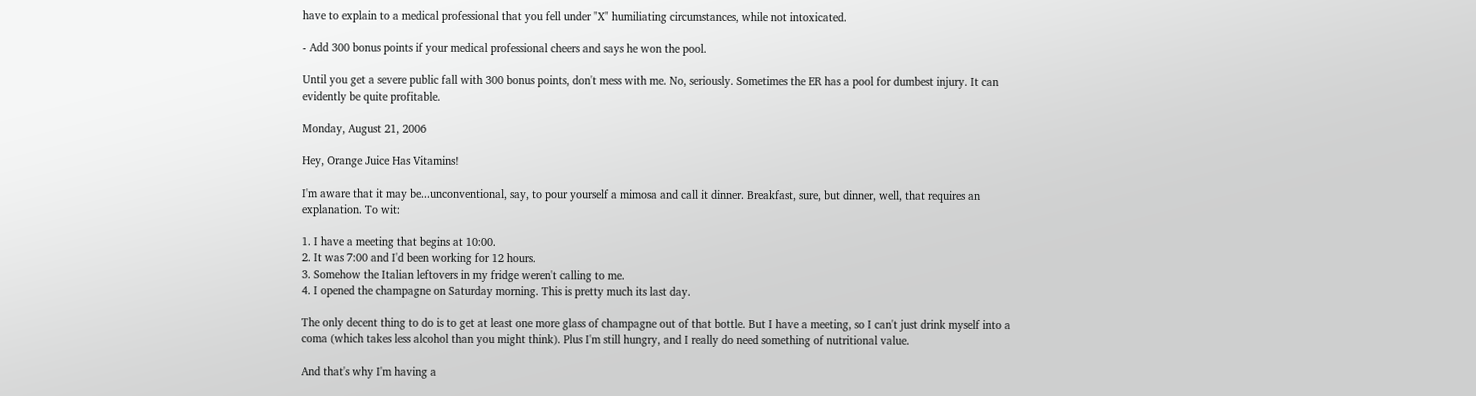have to explain to a medical professional that you fell under "X" humiliating circumstances, while not intoxicated.

- Add 300 bonus points if your medical professional cheers and says he won the pool.

Until you get a severe public fall with 300 bonus points, don't mess with me. No, seriously. Sometimes the ER has a pool for dumbest injury. It can evidently be quite profitable.

Monday, August 21, 2006

Hey, Orange Juice Has Vitamins!

I'm aware that it may be...unconventional, say, to pour yourself a mimosa and call it dinner. Breakfast, sure, but dinner, well, that requires an explanation. To wit:

1. I have a meeting that begins at 10:00.
2. It was 7:00 and I'd been working for 12 hours.
3. Somehow the Italian leftovers in my fridge weren't calling to me.
4. I opened the champagne on Saturday morning. This is pretty much its last day.

The only decent thing to do is to get at least one more glass of champagne out of that bottle. But I have a meeting, so I can't just drink myself into a coma (which takes less alcohol than you might think). Plus I'm still hungry, and I really do need something of nutritional value.

And that's why I'm having a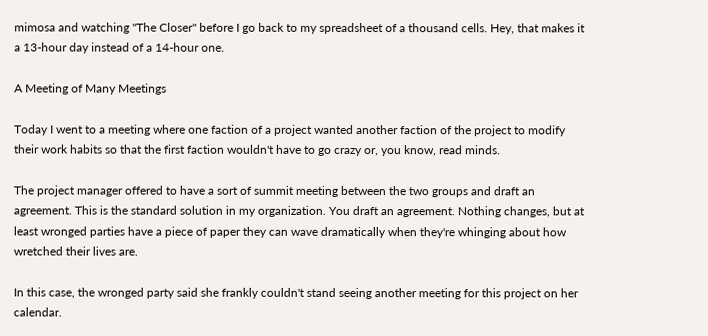mimosa and watching "The Closer" before I go back to my spreadsheet of a thousand cells. Hey, that makes it a 13-hour day instead of a 14-hour one.

A Meeting of Many Meetings

Today I went to a meeting where one faction of a project wanted another faction of the project to modify their work habits so that the first faction wouldn't have to go crazy or, you know, read minds.

The project manager offered to have a sort of summit meeting between the two groups and draft an agreement. This is the standard solution in my organization. You draft an agreement. Nothing changes, but at least wronged parties have a piece of paper they can wave dramatically when they're whinging about how wretched their lives are.

In this case, the wronged party said she frankly couldn't stand seeing another meeting for this project on her calendar.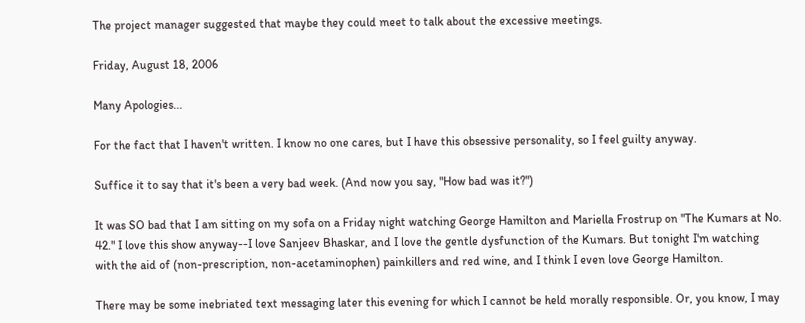The project manager suggested that maybe they could meet to talk about the excessive meetings.

Friday, August 18, 2006

Many Apologies...

For the fact that I haven't written. I know no one cares, but I have this obsessive personality, so I feel guilty anyway.

Suffice it to say that it's been a very bad week. (And now you say, "How bad was it?")

It was SO bad that I am sitting on my sofa on a Friday night watching George Hamilton and Mariella Frostrup on "The Kumars at No. 42." I love this show anyway--I love Sanjeev Bhaskar, and I love the gentle dysfunction of the Kumars. But tonight I'm watching with the aid of (non-prescription, non-acetaminophen) painkillers and red wine, and I think I even love George Hamilton.

There may be some inebriated text messaging later this evening for which I cannot be held morally responsible. Or, you know, I may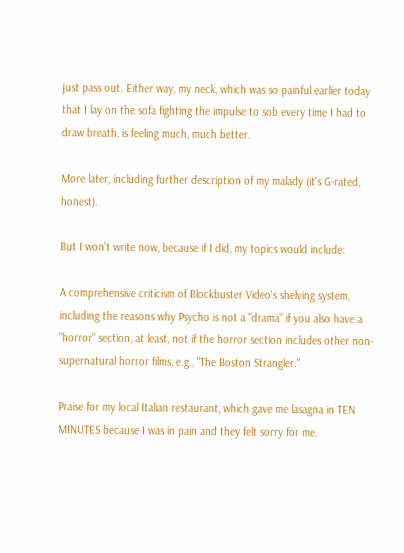just pass out. Either way, my neck, which was so painful earlier today that I lay on the sofa fighting the impulse to sob every time I had to draw breath, is feeling much, much better.

More later, including further description of my malady (it's G-rated, honest).

But I won't write now, because if I did, my topics would include:

A comprehensive criticism of Blockbuster Video's shelving system, including the reasons why Psycho is not a "drama" if you also have a "horror" section, at least, not if the horror section includes other non-supernatural horror films, e.g., "The Boston Strangler."

Praise for my local Italian restaurant, which gave me lasagna in TEN MINUTES because I was in pain and they felt sorry for me.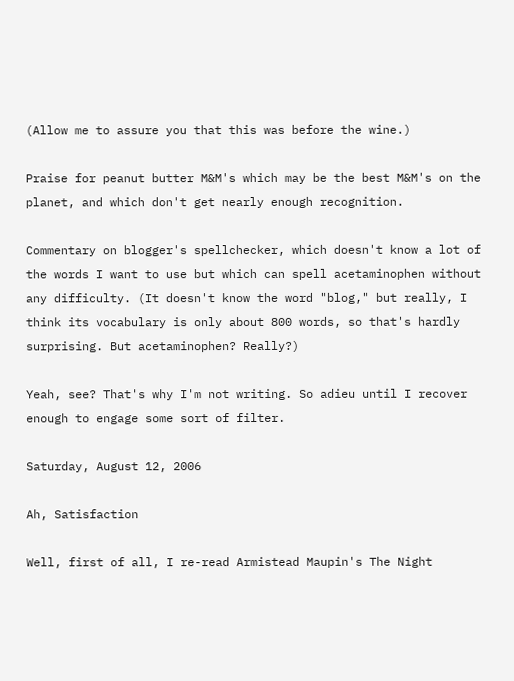(Allow me to assure you that this was before the wine.)

Praise for peanut butter M&M's which may be the best M&M's on the planet, and which don't get nearly enough recognition.

Commentary on blogger's spellchecker, which doesn't know a lot of the words I want to use but which can spell acetaminophen without any difficulty. (It doesn't know the word "blog," but really, I think its vocabulary is only about 800 words, so that's hardly surprising. But acetaminophen? Really?)

Yeah, see? That's why I'm not writing. So adieu until I recover enough to engage some sort of filter.

Saturday, August 12, 2006

Ah, Satisfaction

Well, first of all, I re-read Armistead Maupin's The Night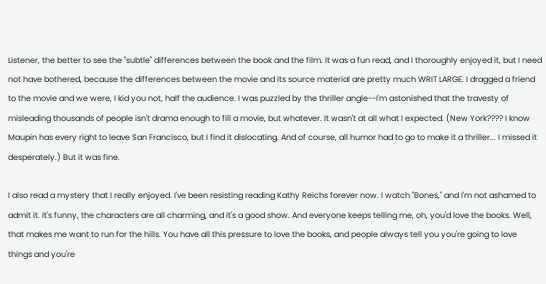Listener, the better to see the "subtle" differences between the book and the film. It was a fun read, and I thoroughly enjoyed it, but I need not have bothered, because the differences between the movie and its source material are pretty much WRIT LARGE. I dragged a friend to the movie and we were, I kid you not, half the audience. I was puzzled by the thriller angle--I'm astonished that the travesty of misleading thousands of people isn't drama enough to fill a movie, but whatever. It wasn't at all what I expected. (New York???? I know Maupin has every right to leave San Francisco, but I find it dislocating. And of course, all humor had to go to make it a thriller... I missed it desperately.) But it was fine.

I also read a mystery that I really enjoyed. I've been resisting reading Kathy Reichs forever now. I watch "Bones," and I'm not ashamed to admit it. It's funny, the characters are all charming, and it's a good show. And everyone keeps telling me, oh, you'd love the books. Well, that makes me want to run for the hills. You have all this pressure to love the books, and people always tell you you're going to love things and you're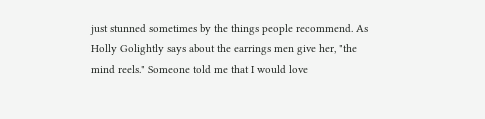just stunned sometimes by the things people recommend. As Holly Golightly says about the earrings men give her, "the mind reels." Someone told me that I would love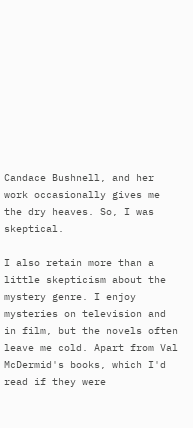Candace Bushnell, and her work occasionally gives me the dry heaves. So, I was skeptical.

I also retain more than a little skepticism about the mystery genre. I enjoy mysteries on television and in film, but the novels often leave me cold. Apart from Val McDermid's books, which I'd read if they were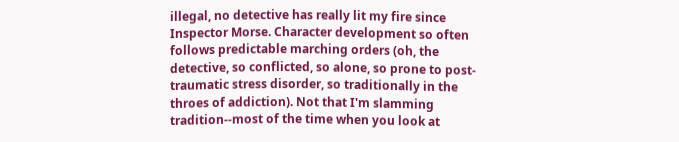illegal, no detective has really lit my fire since Inspector Morse. Character development so often follows predictable marching orders (oh, the detective, so conflicted, so alone, so prone to post-traumatic stress disorder, so traditionally in the throes of addiction). Not that I'm slamming tradition--most of the time when you look at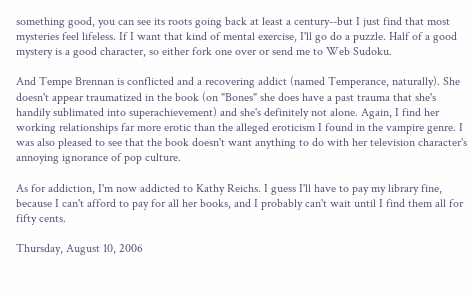something good, you can see its roots going back at least a century--but I just find that most mysteries feel lifeless. If I want that kind of mental exercise, I'll go do a puzzle. Half of a good mystery is a good character, so either fork one over or send me to Web Sudoku.

And Tempe Brennan is conflicted and a recovering addict (named Temperance, naturally). She doesn't appear traumatized in the book (on "Bones" she does have a past trauma that she's handily sublimated into superachievement) and she's definitely not alone. Again, I find her working relationships far more erotic than the alleged eroticism I found in the vampire genre. I was also pleased to see that the book doesn't want anything to do with her television character's annoying ignorance of pop culture.

As for addiction, I'm now addicted to Kathy Reichs. I guess I'll have to pay my library fine, because I can't afford to pay for all her books, and I probably can't wait until I find them all for fifty cents.

Thursday, August 10, 2006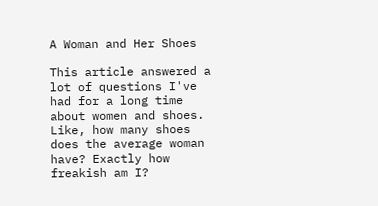A Woman and Her Shoes

This article answered a lot of questions I've had for a long time about women and shoes. Like, how many shoes does the average woman have? Exactly how freakish am I?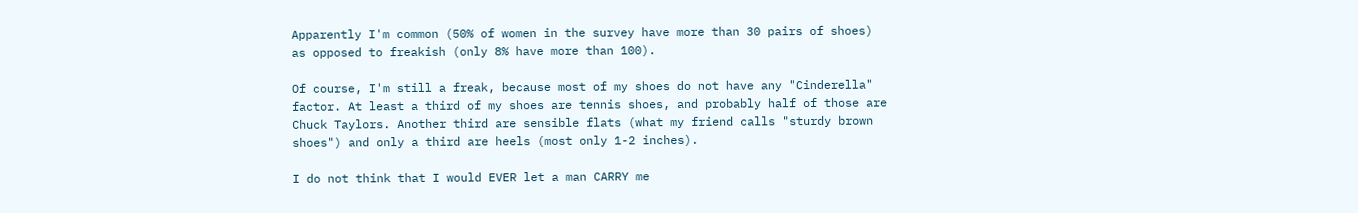Apparently I'm common (50% of women in the survey have more than 30 pairs of shoes) as opposed to freakish (only 8% have more than 100).

Of course, I'm still a freak, because most of my shoes do not have any "Cinderella" factor. At least a third of my shoes are tennis shoes, and probably half of those are Chuck Taylors. Another third are sensible flats (what my friend calls "sturdy brown shoes") and only a third are heels (most only 1-2 inches).

I do not think that I would EVER let a man CARRY me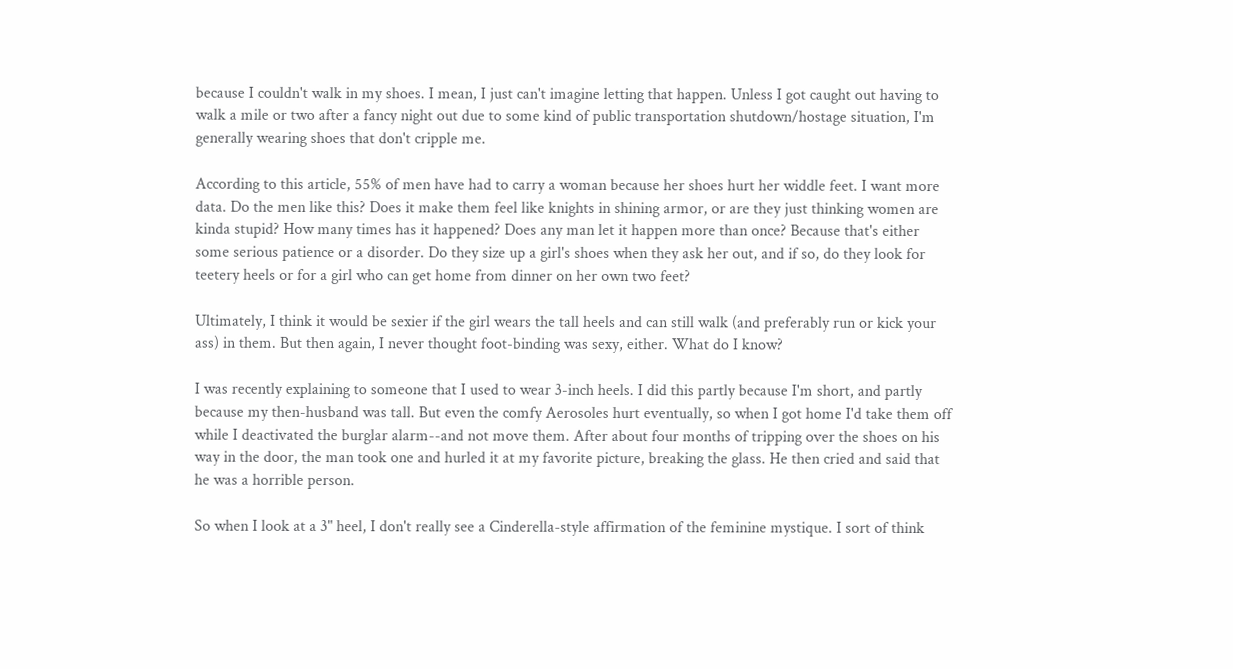because I couldn't walk in my shoes. I mean, I just can't imagine letting that happen. Unless I got caught out having to walk a mile or two after a fancy night out due to some kind of public transportation shutdown/hostage situation, I'm generally wearing shoes that don't cripple me.

According to this article, 55% of men have had to carry a woman because her shoes hurt her widdle feet. I want more data. Do the men like this? Does it make them feel like knights in shining armor, or are they just thinking women are kinda stupid? How many times has it happened? Does any man let it happen more than once? Because that's either some serious patience or a disorder. Do they size up a girl's shoes when they ask her out, and if so, do they look for teetery heels or for a girl who can get home from dinner on her own two feet?

Ultimately, I think it would be sexier if the girl wears the tall heels and can still walk (and preferably run or kick your ass) in them. But then again, I never thought foot-binding was sexy, either. What do I know?

I was recently explaining to someone that I used to wear 3-inch heels. I did this partly because I'm short, and partly because my then-husband was tall. But even the comfy Aerosoles hurt eventually, so when I got home I'd take them off while I deactivated the burglar alarm--and not move them. After about four months of tripping over the shoes on his way in the door, the man took one and hurled it at my favorite picture, breaking the glass. He then cried and said that he was a horrible person.

So when I look at a 3" heel, I don't really see a Cinderella-style affirmation of the feminine mystique. I sort of think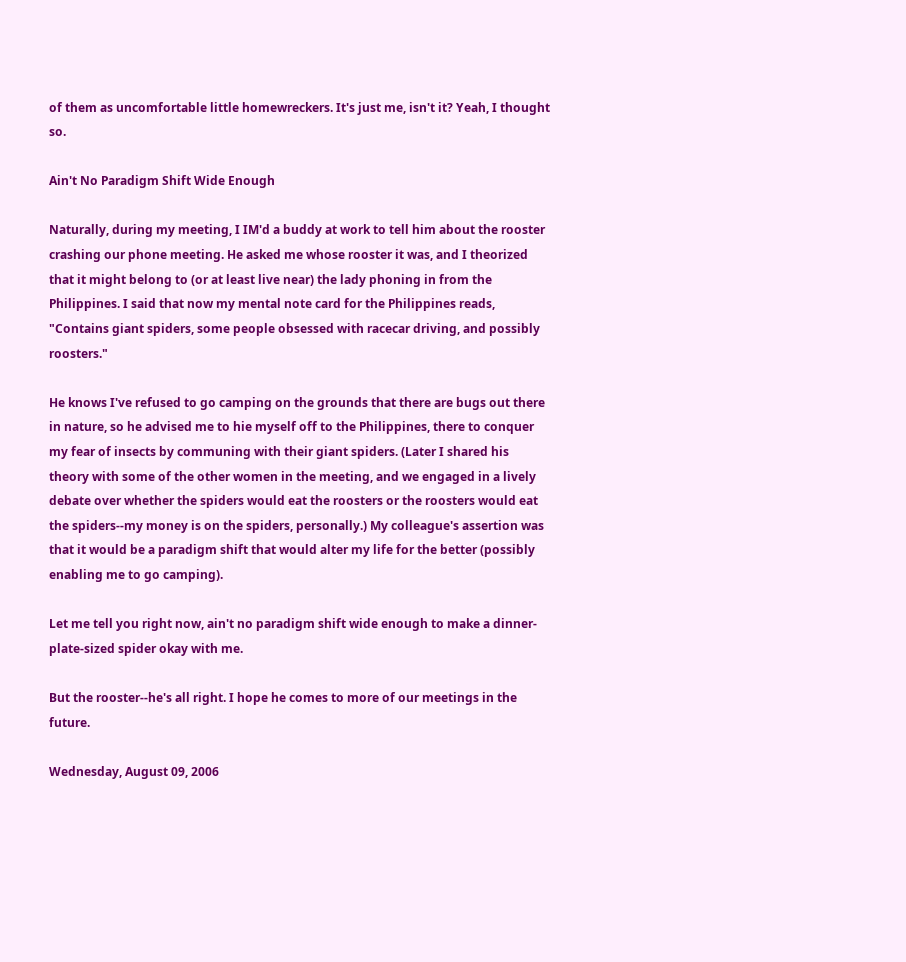of them as uncomfortable little homewreckers. It's just me, isn't it? Yeah, I thought so.

Ain't No Paradigm Shift Wide Enough

Naturally, during my meeting, I IM'd a buddy at work to tell him about the rooster crashing our phone meeting. He asked me whose rooster it was, and I theorized that it might belong to (or at least live near) the lady phoning in from the Philippines. I said that now my mental note card for the Philippines reads, "Contains giant spiders, some people obsessed with racecar driving, and possibly roosters."

He knows I've refused to go camping on the grounds that there are bugs out there in nature, so he advised me to hie myself off to the Philippines, there to conquer my fear of insects by communing with their giant spiders. (Later I shared his theory with some of the other women in the meeting, and we engaged in a lively debate over whether the spiders would eat the roosters or the roosters would eat the spiders--my money is on the spiders, personally.) My colleague's assertion was that it would be a paradigm shift that would alter my life for the better (possibly enabling me to go camping).

Let me tell you right now, ain't no paradigm shift wide enough to make a dinner-plate-sized spider okay with me.

But the rooster--he's all right. I hope he comes to more of our meetings in the future.

Wednesday, August 09, 2006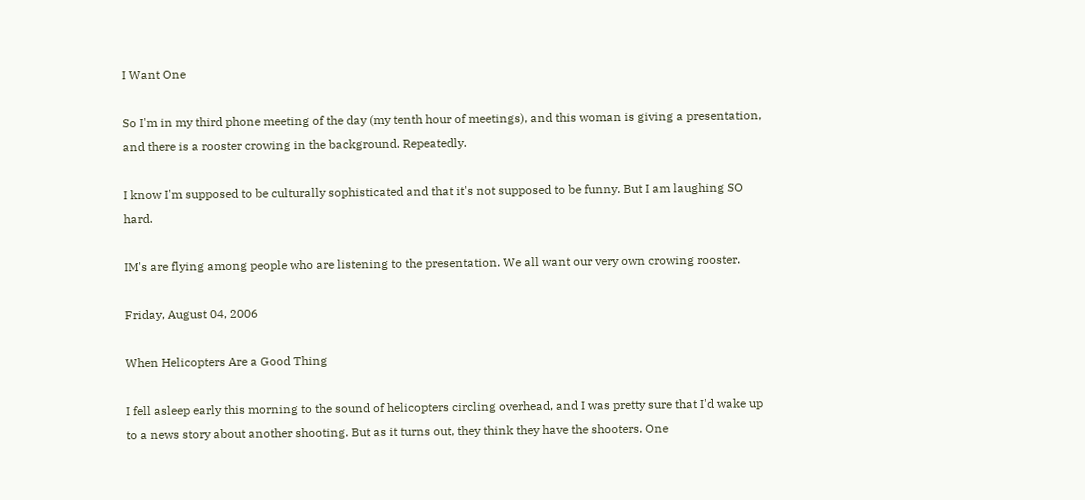I Want One

So I'm in my third phone meeting of the day (my tenth hour of meetings), and this woman is giving a presentation, and there is a rooster crowing in the background. Repeatedly.

I know I'm supposed to be culturally sophisticated and that it's not supposed to be funny. But I am laughing SO hard.

IM's are flying among people who are listening to the presentation. We all want our very own crowing rooster.

Friday, August 04, 2006

When Helicopters Are a Good Thing

I fell asleep early this morning to the sound of helicopters circling overhead, and I was pretty sure that I'd wake up to a news story about another shooting. But as it turns out, they think they have the shooters. One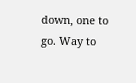down, one to go. Way to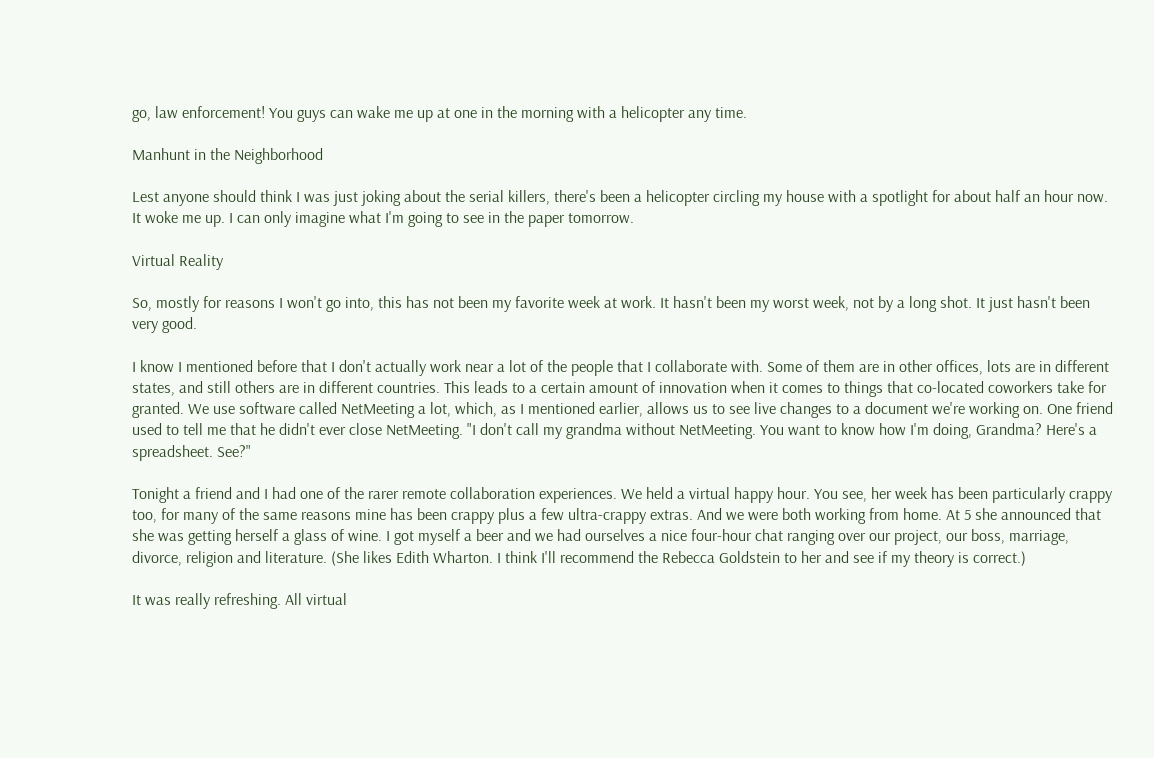go, law enforcement! You guys can wake me up at one in the morning with a helicopter any time.

Manhunt in the Neighborhood

Lest anyone should think I was just joking about the serial killers, there's been a helicopter circling my house with a spotlight for about half an hour now. It woke me up. I can only imagine what I'm going to see in the paper tomorrow.

Virtual Reality

So, mostly for reasons I won't go into, this has not been my favorite week at work. It hasn't been my worst week, not by a long shot. It just hasn't been very good.

I know I mentioned before that I don't actually work near a lot of the people that I collaborate with. Some of them are in other offices, lots are in different states, and still others are in different countries. This leads to a certain amount of innovation when it comes to things that co-located coworkers take for granted. We use software called NetMeeting a lot, which, as I mentioned earlier, allows us to see live changes to a document we're working on. One friend used to tell me that he didn't ever close NetMeeting. "I don't call my grandma without NetMeeting. You want to know how I'm doing, Grandma? Here's a spreadsheet. See?"

Tonight a friend and I had one of the rarer remote collaboration experiences. We held a virtual happy hour. You see, her week has been particularly crappy too, for many of the same reasons mine has been crappy plus a few ultra-crappy extras. And we were both working from home. At 5 she announced that she was getting herself a glass of wine. I got myself a beer and we had ourselves a nice four-hour chat ranging over our project, our boss, marriage, divorce, religion and literature. (She likes Edith Wharton. I think I'll recommend the Rebecca Goldstein to her and see if my theory is correct.)

It was really refreshing. All virtual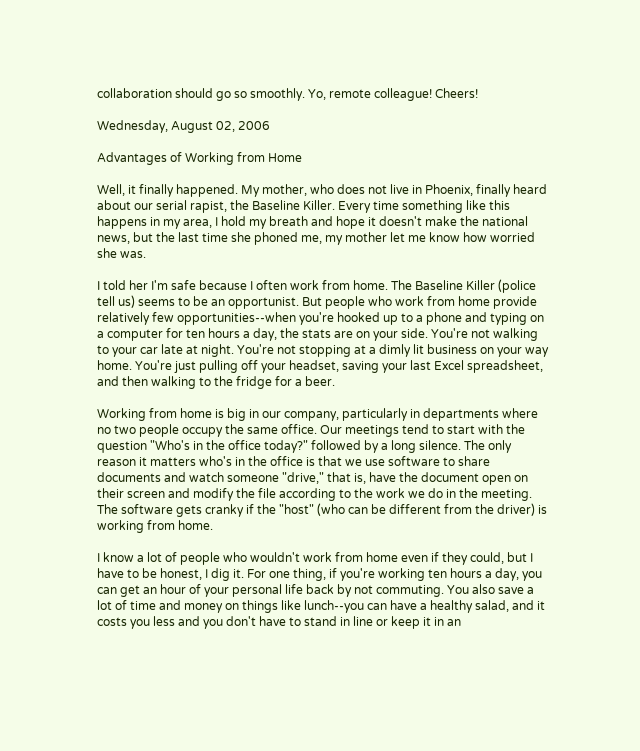collaboration should go so smoothly. Yo, remote colleague! Cheers!

Wednesday, August 02, 2006

Advantages of Working from Home

Well, it finally happened. My mother, who does not live in Phoenix, finally heard about our serial rapist, the Baseline Killer. Every time something like this happens in my area, I hold my breath and hope it doesn't make the national news, but the last time she phoned me, my mother let me know how worried she was.

I told her I'm safe because I often work from home. The Baseline Killer (police tell us) seems to be an opportunist. But people who work from home provide relatively few opportunities--when you're hooked up to a phone and typing on a computer for ten hours a day, the stats are on your side. You're not walking to your car late at night. You're not stopping at a dimly lit business on your way home. You're just pulling off your headset, saving your last Excel spreadsheet, and then walking to the fridge for a beer.

Working from home is big in our company, particularly in departments where no two people occupy the same office. Our meetings tend to start with the question "Who's in the office today?" followed by a long silence. The only reason it matters who's in the office is that we use software to share documents and watch someone "drive," that is, have the document open on their screen and modify the file according to the work we do in the meeting. The software gets cranky if the "host" (who can be different from the driver) is working from home.

I know a lot of people who wouldn't work from home even if they could, but I have to be honest, I dig it. For one thing, if you're working ten hours a day, you can get an hour of your personal life back by not commuting. You also save a lot of time and money on things like lunch--you can have a healthy salad, and it costs you less and you don't have to stand in line or keep it in an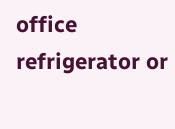office refrigerator or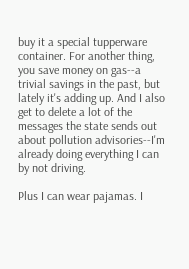buy it a special tupperware container. For another thing, you save money on gas--a trivial savings in the past, but lately it's adding up. And I also get to delete a lot of the messages the state sends out about pollution advisories--I'm already doing everything I can by not driving.

Plus I can wear pajamas. I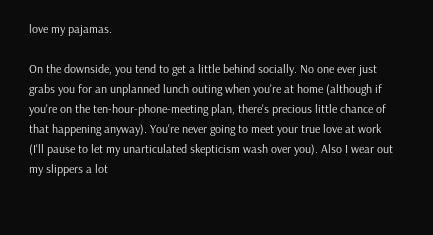love my pajamas.

On the downside, you tend to get a little behind socially. No one ever just grabs you for an unplanned lunch outing when you're at home (although if you're on the ten-hour-phone-meeting plan, there's precious little chance of that happening anyway). You're never going to meet your true love at work (I'll pause to let my unarticulated skepticism wash over you). Also I wear out my slippers a lot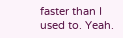faster than I used to. Yeah.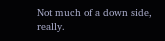Not much of a down side, really.